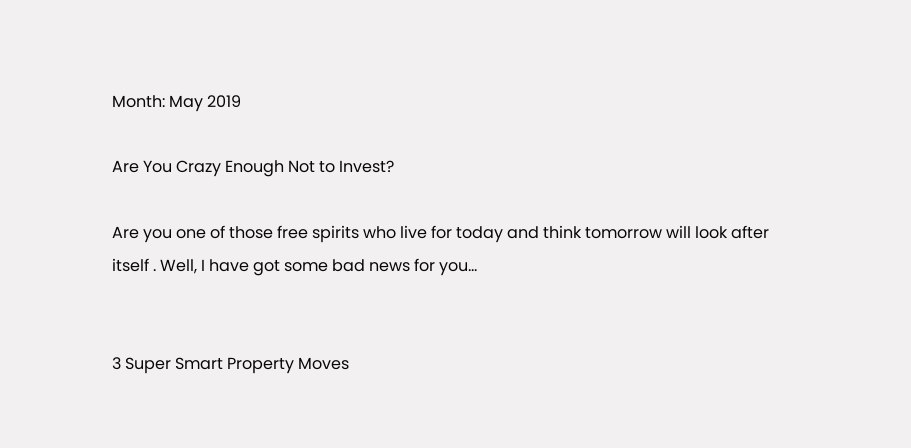Month: May 2019

Are You Crazy Enough Not to Invest?

Are you one of those free spirits who live for today and think tomorrow will look after itself . Well, I have got some bad news for you…


3 Super Smart Property Moves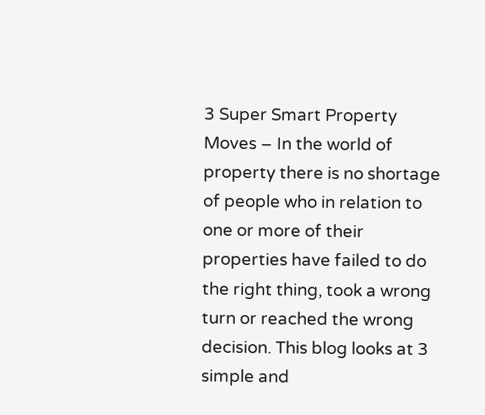3 Super Smart Property Moves – In the world of property there is no shortage of people who in relation to one or more of their properties have failed to do the right thing, took a wrong turn or reached the wrong decision. This blog looks at 3 simple and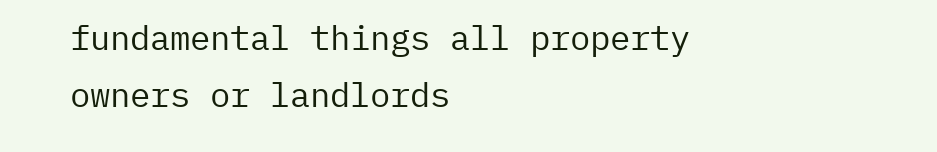fundamental things all property owners or landlords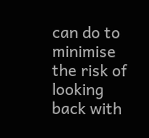can do to minimise the risk of looking back with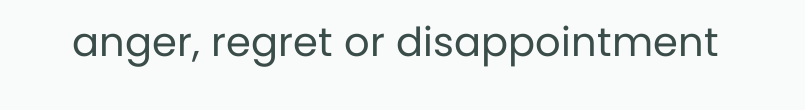anger, regret or disappointment